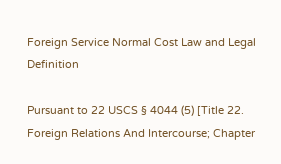Foreign Service Normal Cost Law and Legal Definition

Pursuant to 22 USCS § 4044 (5) [Title 22. Foreign Relations And Intercourse; Chapter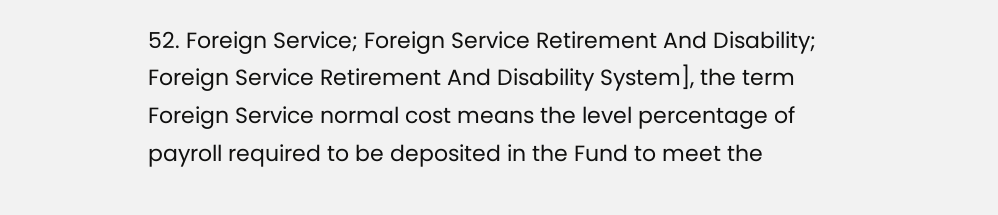52. Foreign Service; Foreign Service Retirement And Disability; Foreign Service Retirement And Disability System], the term Foreign Service normal cost means the level percentage of payroll required to be deposited in the Fund to meet the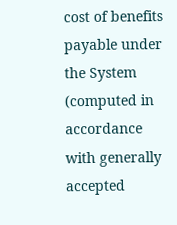cost of benefits payable under the System (computed in accordance with generally accepted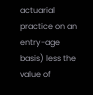actuarial practice on an entry-age basis) less the value of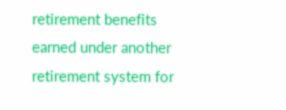retirement benefits earned under another retirement system for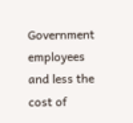Government employees and less the cost of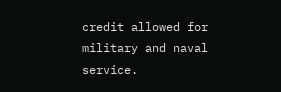credit allowed for military and naval service.